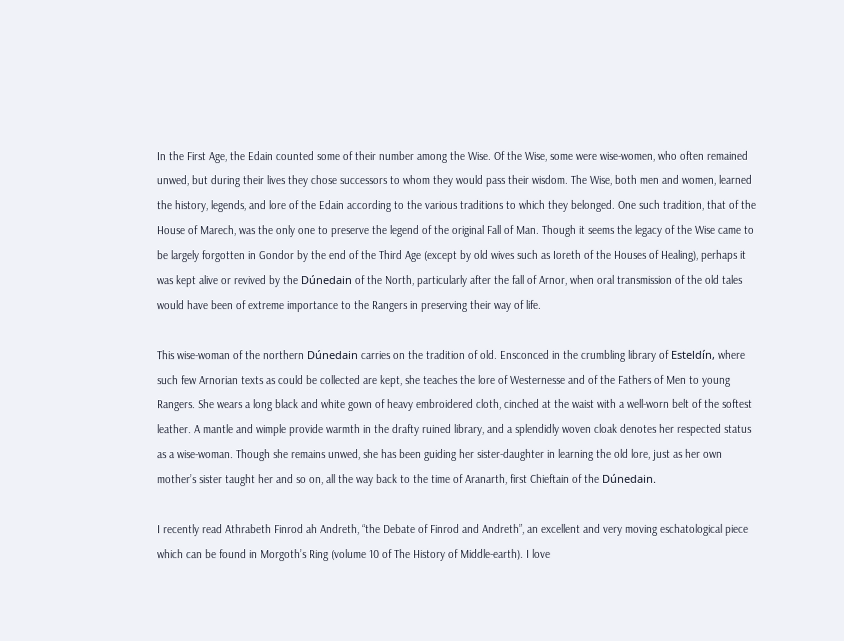In the First Age, the Edain counted some of their number among the Wise. Of the Wise, some were wise-women, who often remained unwed, but during their lives they chose successors to whom they would pass their wisdom. The Wise, both men and women, learned the history, legends, and lore of the Edain according to the various traditions to which they belonged. One such tradition, that of the House of Marech, was the only one to preserve the legend of the original Fall of Man. Though it seems the legacy of the Wise came to be largely forgotten in Gondor by the end of the Third Age (except by old wives such as Ioreth of the Houses of Healing), perhaps it was kept alive or revived by the Dúnedain of the North, particularly after the fall of Arnor, when oral transmission of the old tales would have been of extreme importance to the Rangers in preserving their way of life.

This wise-woman of the northern Dúnedain carries on the tradition of old. Ensconced in the crumbling library of Esteldín, where such few Arnorian texts as could be collected are kept, she teaches the lore of Westernesse and of the Fathers of Men to young Rangers. She wears a long black and white gown of heavy embroidered cloth, cinched at the waist with a well-worn belt of the softest leather. A mantle and wimple provide warmth in the drafty ruined library, and a splendidly woven cloak denotes her respected status as a wise-woman. Though she remains unwed, she has been guiding her sister-daughter in learning the old lore, just as her own mother’s sister taught her and so on, all the way back to the time of Aranarth, first Chieftain of the Dúnedain.

I recently read Athrabeth Finrod ah Andreth, “the Debate of Finrod and Andreth”, an excellent and very moving eschatological piece which can be found in Morgoth’s Ring (volume 10 of The History of Middle-earth). I love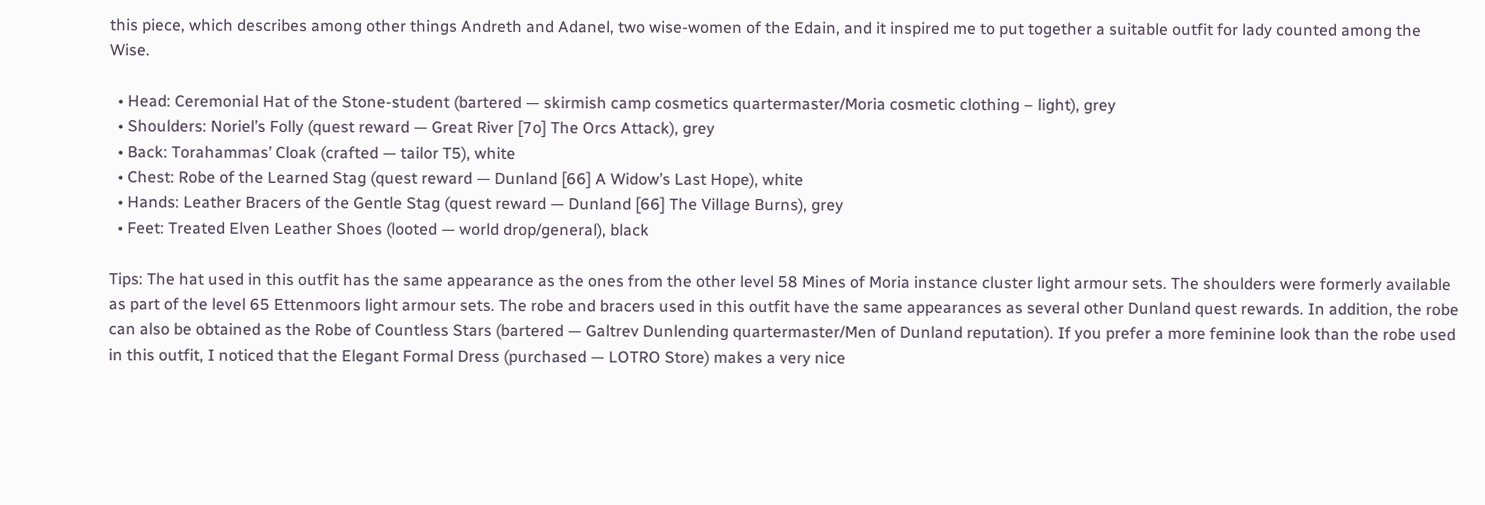this piece, which describes among other things Andreth and Adanel, two wise-women of the Edain, and it inspired me to put together a suitable outfit for lady counted among the Wise.

  • Head: Ceremonial Hat of the Stone-student (bartered — skirmish camp cosmetics quartermaster/Moria cosmetic clothing – light), grey
  • Shoulders: Noriel’s Folly (quest reward — Great River [7o] The Orcs Attack), grey
  • Back: Torahammas’ Cloak (crafted — tailor T5), white
  • Chest: Robe of the Learned Stag (quest reward — Dunland [66] A Widow’s Last Hope), white
  • Hands: Leather Bracers of the Gentle Stag (quest reward — Dunland [66] The Village Burns), grey
  • Feet: Treated Elven Leather Shoes (looted — world drop/general), black

Tips: The hat used in this outfit has the same appearance as the ones from the other level 58 Mines of Moria instance cluster light armour sets. The shoulders were formerly available as part of the level 65 Ettenmoors light armour sets. The robe and bracers used in this outfit have the same appearances as several other Dunland quest rewards. In addition, the robe can also be obtained as the Robe of Countless Stars (bartered — Galtrev Dunlending quartermaster/Men of Dunland reputation). If you prefer a more feminine look than the robe used in this outfit, I noticed that the Elegant Formal Dress (purchased — LOTRO Store) makes a very nice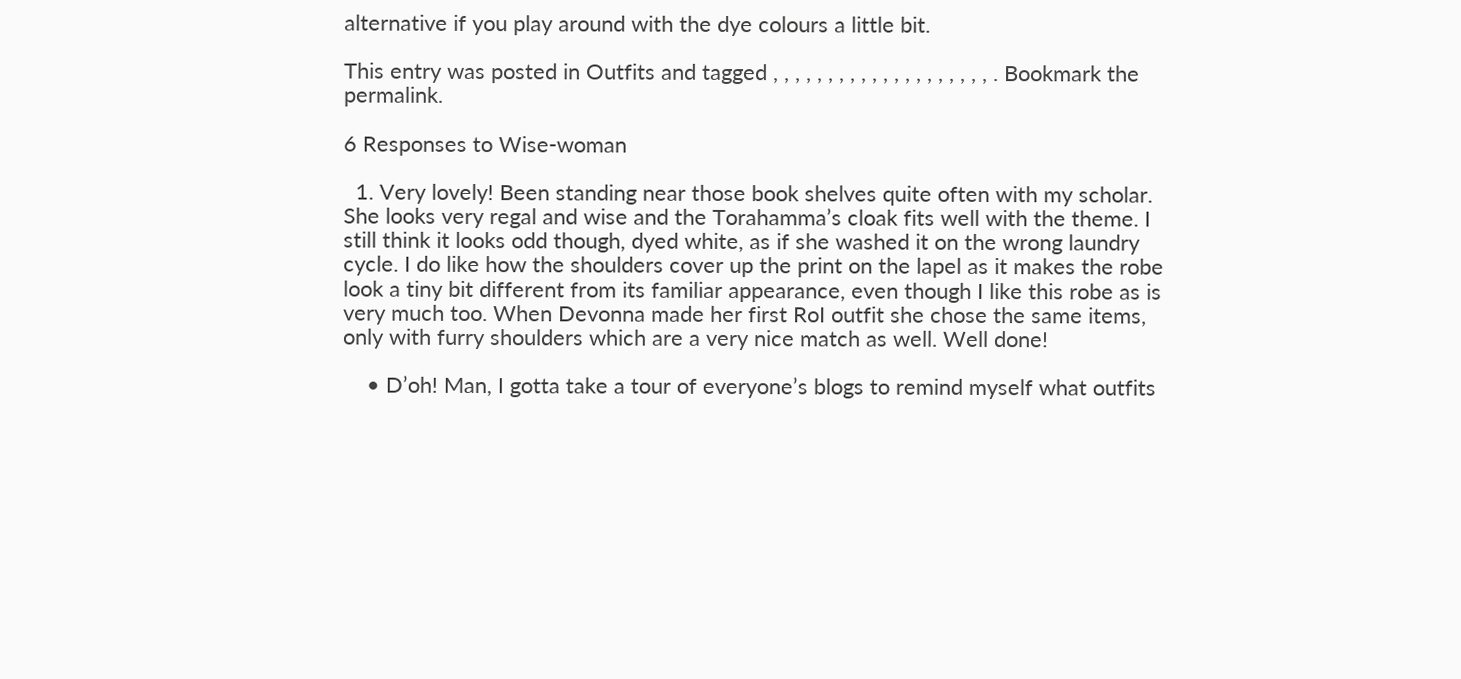alternative if you play around with the dye colours a little bit.

This entry was posted in Outfits and tagged , , , , , , , , , , , , , , , , , , , , . Bookmark the permalink.

6 Responses to Wise-woman

  1. Very lovely! Been standing near those book shelves quite often with my scholar. She looks very regal and wise and the Torahamma’s cloak fits well with the theme. I still think it looks odd though, dyed white, as if she washed it on the wrong laundry cycle. I do like how the shoulders cover up the print on the lapel as it makes the robe look a tiny bit different from its familiar appearance, even though I like this robe as is very much too. When Devonna made her first RoI outfit she chose the same items, only with furry shoulders which are a very nice match as well. Well done!

    • D’oh! Man, I gotta take a tour of everyone’s blogs to remind myself what outfits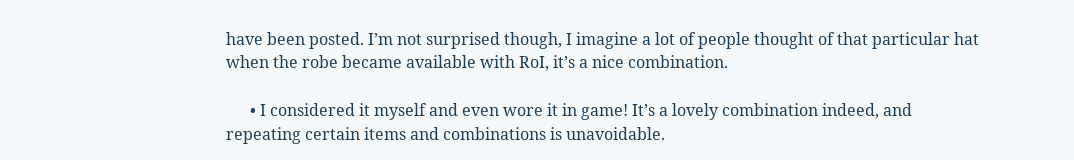have been posted. I’m not surprised though, I imagine a lot of people thought of that particular hat when the robe became available with RoI, it’s a nice combination.

      • I considered it myself and even wore it in game! It’s a lovely combination indeed, and repeating certain items and combinations is unavoidable.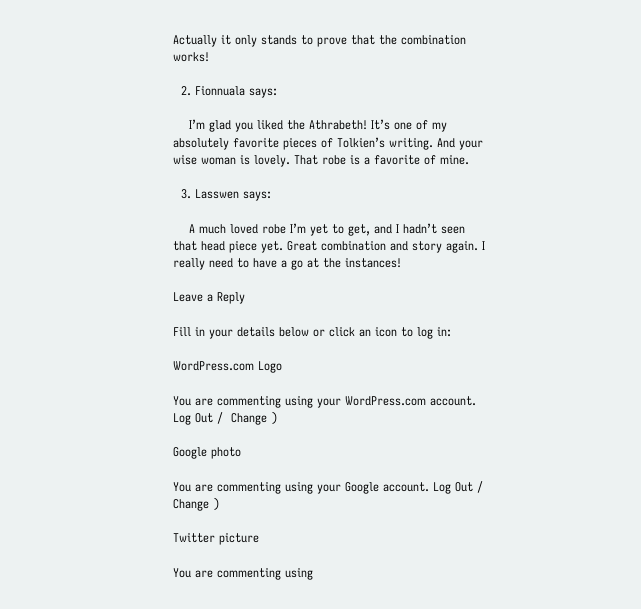Actually it only stands to prove that the combination works!

  2. Fionnuala says:

    I’m glad you liked the Athrabeth! It’s one of my absolutely favorite pieces of Tolkien’s writing. And your wise woman is lovely. That robe is a favorite of mine.

  3. Lasswen says:

    A much loved robe I’m yet to get, and I hadn’t seen that head piece yet. Great combination and story again. I really need to have a go at the instances!

Leave a Reply

Fill in your details below or click an icon to log in:

WordPress.com Logo

You are commenting using your WordPress.com account. Log Out /  Change )

Google photo

You are commenting using your Google account. Log Out /  Change )

Twitter picture

You are commenting using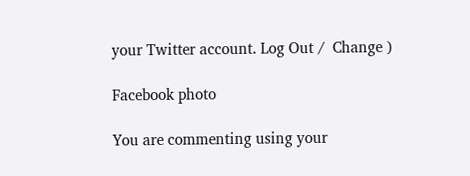your Twitter account. Log Out /  Change )

Facebook photo

You are commenting using your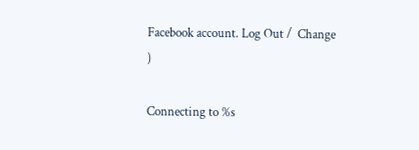Facebook account. Log Out /  Change )

Connecting to %s